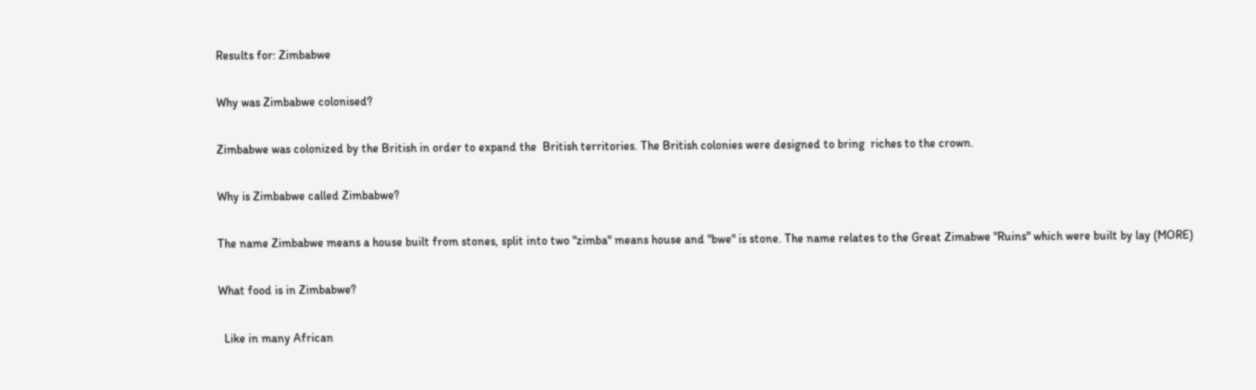Results for: Zimbabwe

Why was Zimbabwe colonised?

Zimbabwe was colonized by the British in order to expand the  British territories. The British colonies were designed to bring  riches to the crown.

Why is Zimbabwe called Zimbabwe?

The name Zimbabwe means a house built from stones, split into two "zimba" means house and "bwe" is stone. The name relates to the Great Zimabwe "Ruins" which were built by lay (MORE)

What food is in Zimbabwe?

  Like in many African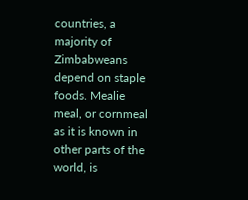countries, a majority of Zimbabweans depend on staple foods. Mealie meal, or cornmeal as it is known in other parts of the world, is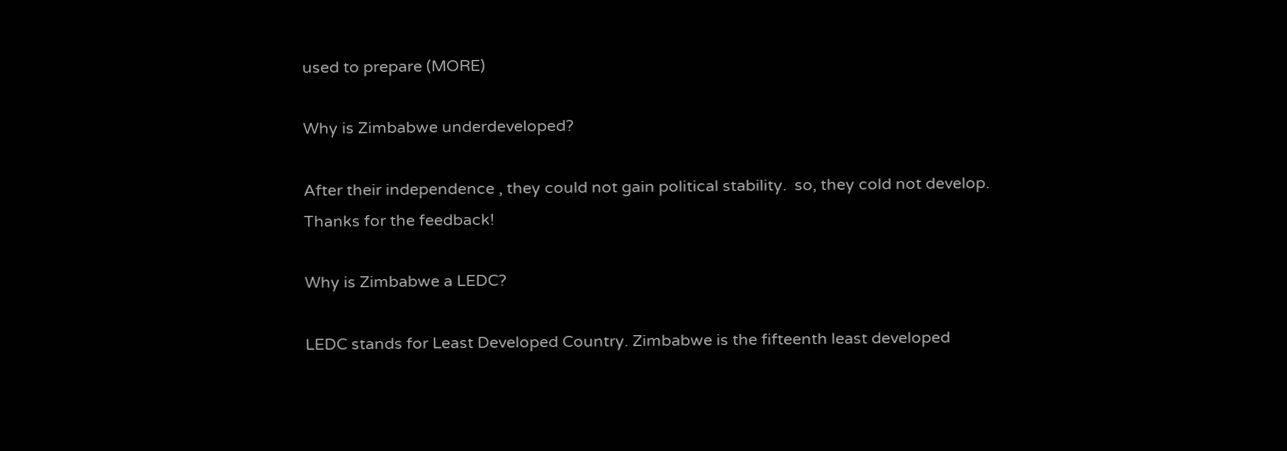used to prepare (MORE)

Why is Zimbabwe underdeveloped?

After their independence , they could not gain political stability.  so, they cold not develop.
Thanks for the feedback!

Why is Zimbabwe a LEDC?

LEDC stands for Least Developed Country. Zimbabwe is the fifteenth least developed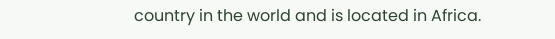country in the world and is located in Africa.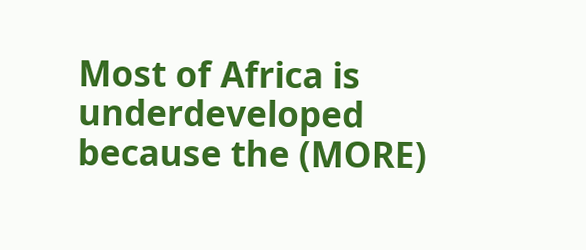Most of Africa is underdeveloped because the (MORE)